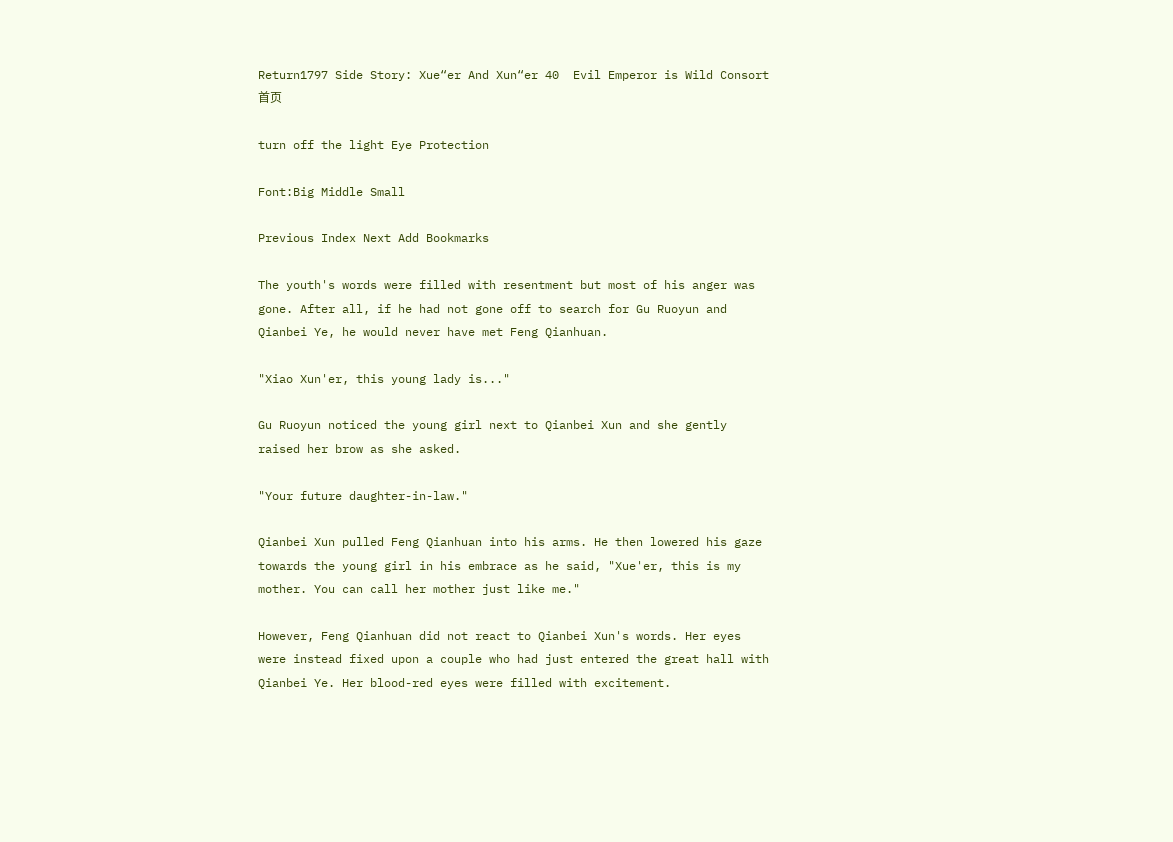Return1797 Side Story: Xue“er And Xun“er 40  Evil Emperor is Wild Consort首页

turn off the light Eye Protection

Font:Big Middle Small

Previous Index Next Add Bookmarks

The youth's words were filled with resentment but most of his anger was gone. After all, if he had not gone off to search for Gu Ruoyun and Qianbei Ye, he would never have met Feng Qianhuan.

"Xiao Xun'er, this young lady is..."

Gu Ruoyun noticed the young girl next to Qianbei Xun and she gently raised her brow as she asked.

"Your future daughter-in-law."

Qianbei Xun pulled Feng Qianhuan into his arms. He then lowered his gaze towards the young girl in his embrace as he said, "Xue'er, this is my mother. You can call her mother just like me."

However, Feng Qianhuan did not react to Qianbei Xun's words. Her eyes were instead fixed upon a couple who had just entered the great hall with Qianbei Ye. Her blood-red eyes were filled with excitement.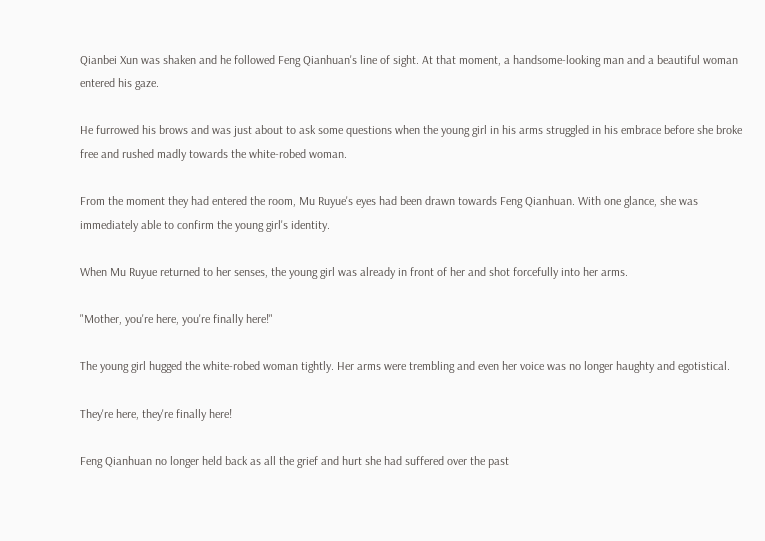Qianbei Xun was shaken and he followed Feng Qianhuan's line of sight. At that moment, a handsome-looking man and a beautiful woman entered his gaze.

He furrowed his brows and was just about to ask some questions when the young girl in his arms struggled in his embrace before she broke free and rushed madly towards the white-robed woman.

From the moment they had entered the room, Mu Ruyue's eyes had been drawn towards Feng Qianhuan. With one glance, she was immediately able to confirm the young girl's identity.

When Mu Ruyue returned to her senses, the young girl was already in front of her and shot forcefully into her arms.

"Mother, you're here, you're finally here!"

The young girl hugged the white-robed woman tightly. Her arms were trembling and even her voice was no longer haughty and egotistical.

They're here, they're finally here!

Feng Qianhuan no longer held back as all the grief and hurt she had suffered over the past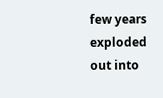few years exploded out into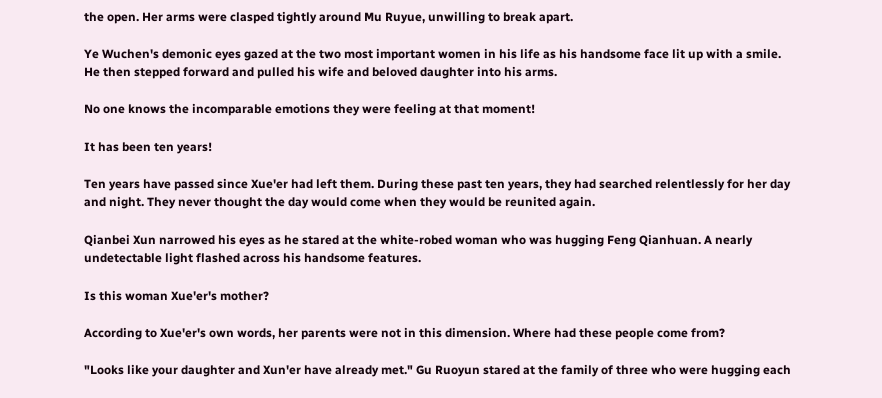the open. Her arms were clasped tightly around Mu Ruyue, unwilling to break apart.

Ye Wuchen's demonic eyes gazed at the two most important women in his life as his handsome face lit up with a smile. He then stepped forward and pulled his wife and beloved daughter into his arms.

No one knows the incomparable emotions they were feeling at that moment!

It has been ten years!

Ten years have passed since Xue'er had left them. During these past ten years, they had searched relentlessly for her day and night. They never thought the day would come when they would be reunited again.

Qianbei Xun narrowed his eyes as he stared at the white-robed woman who was hugging Feng Qianhuan. A nearly undetectable light flashed across his handsome features.

Is this woman Xue'er's mother?

According to Xue'er's own words, her parents were not in this dimension. Where had these people come from?

"Looks like your daughter and Xun'er have already met." Gu Ruoyun stared at the family of three who were hugging each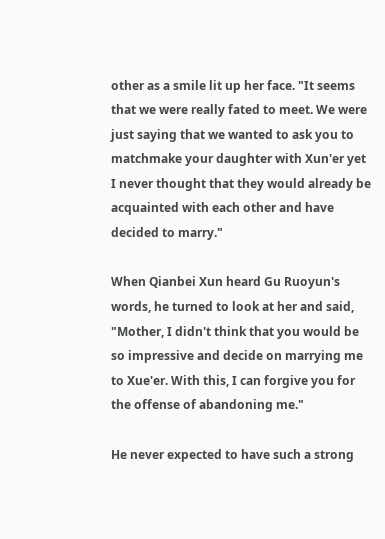other as a smile lit up her face. "It seems that we were really fated to meet. We were just saying that we wanted to ask you to matchmake your daughter with Xun'er yet I never thought that they would already be acquainted with each other and have decided to marry."

When Qianbei Xun heard Gu Ruoyun's words, he turned to look at her and said, "Mother, I didn't think that you would be so impressive and decide on marrying me to Xue'er. With this, I can forgive you for the offense of abandoning me."

He never expected to have such a strong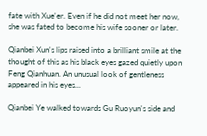fate with Xue'er. Even if he did not meet her now, she was fated to become his wife sooner or later.

Qianbei Xun's lips raised into a brilliant smile at the thought of this as his black eyes gazed quietly upon Feng Qianhuan. An unusual look of gentleness appeared in his eyes...

Qianbei Ye walked towards Gu Ruoyun's side and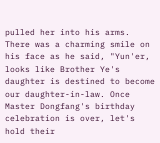pulled her into his arms. There was a charming smile on his face as he said, "Yun'er, looks like Brother Ye's daughter is destined to become our daughter-in-law. Once Master Dongfang's birthday celebration is over, let's hold their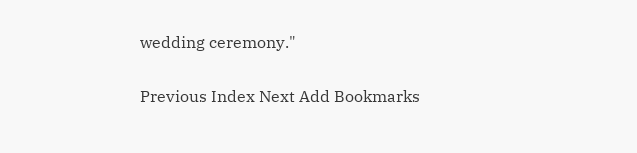wedding ceremony."

Previous Index Next Add Bookmarks